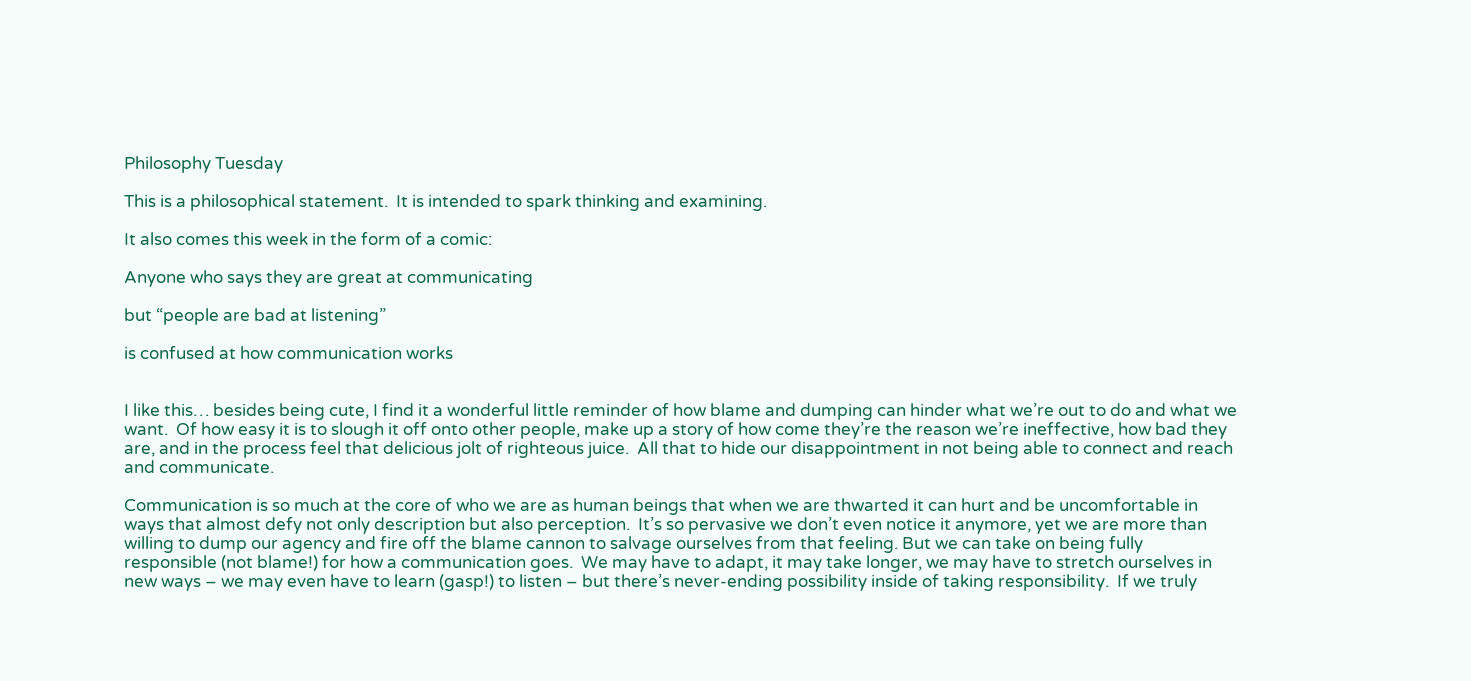Philosophy Tuesday

This is a philosophical statement.  It is intended to spark thinking and examining.

It also comes this week in the form of a comic:

Anyone who says they are great at communicating

but “people are bad at listening”

is confused at how communication works


I like this… besides being cute, I find it a wonderful little reminder of how blame and dumping can hinder what we’re out to do and what we want.  Of how easy it is to slough it off onto other people, make up a story of how come they’re the reason we’re ineffective, how bad they are, and in the process feel that delicious jolt of righteous juice.  All that to hide our disappointment in not being able to connect and reach and communicate.

Communication is so much at the core of who we are as human beings that when we are thwarted it can hurt and be uncomfortable in ways that almost defy not only description but also perception.  It’s so pervasive we don’t even notice it anymore, yet we are more than willing to dump our agency and fire off the blame cannon to salvage ourselves from that feeling. But we can take on being fully responsible (not blame!) for how a communication goes.  We may have to adapt, it may take longer, we may have to stretch ourselves in new ways – we may even have to learn (gasp!) to listen – but there’s never-ending possibility inside of taking responsibility.  If we truly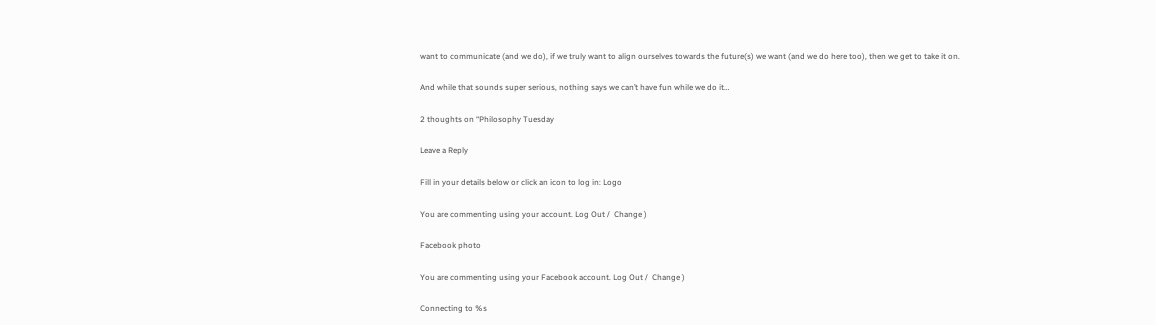want to communicate (and we do), if we truly want to align ourselves towards the future(s) we want (and we do here too), then we get to take it on.

And while that sounds super serious, nothing says we can’t have fun while we do it…

2 thoughts on “Philosophy Tuesday

Leave a Reply

Fill in your details below or click an icon to log in: Logo

You are commenting using your account. Log Out /  Change )

Facebook photo

You are commenting using your Facebook account. Log Out /  Change )

Connecting to %s